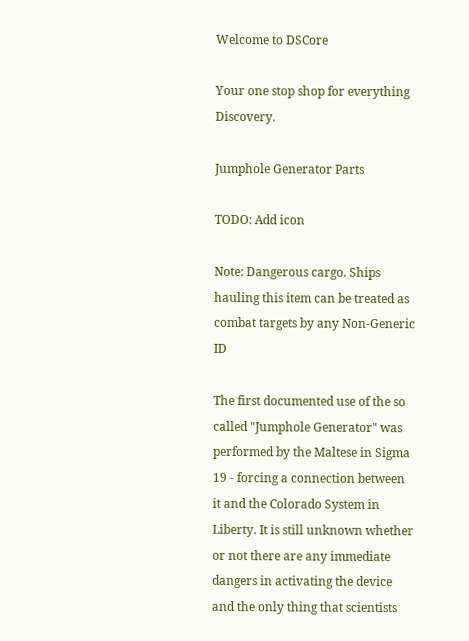Welcome to DSCore

Your one stop shop for everything Discovery.

Jumphole Generator Parts

TODO: Add icon

Note: Dangerous cargo. Ships hauling this item can be treated as combat targets by any Non-Generic ID

The first documented use of the so called "Jumphole Generator" was performed by the Maltese in Sigma 19 - forcing a connection between it and the Colorado System in Liberty. It is still unknown whether or not there are any immediate dangers in activating the device and the only thing that scientists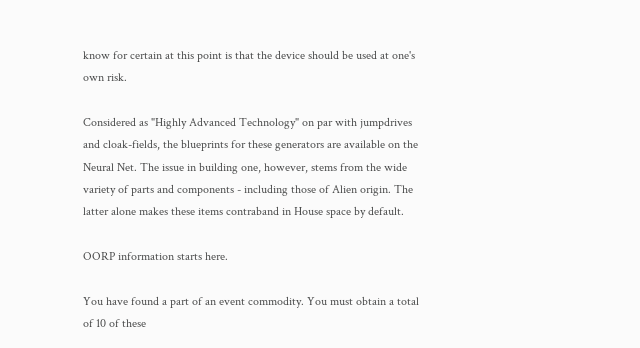know for certain at this point is that the device should be used at one's own risk.

Considered as "Highly Advanced Technology" on par with jumpdrives and cloak-fields, the blueprints for these generators are available on the Neural Net. The issue in building one, however, stems from the wide variety of parts and components - including those of Alien origin. The latter alone makes these items contraband in House space by default.

OORP information starts here.

You have found a part of an event commodity. You must obtain a total of 10 of these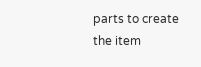parts to create the item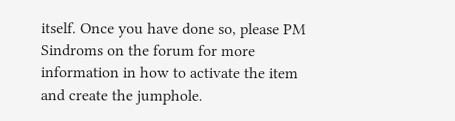itself. Once you have done so, please PM Sindroms on the forum for more information in how to activate the item and create the jumphole.